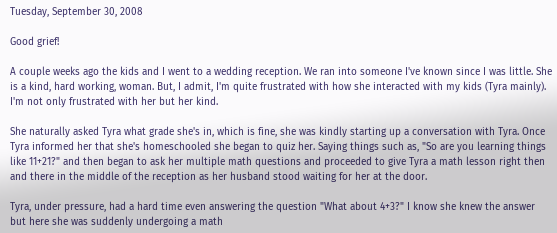Tuesday, September 30, 2008

Good grief!

A couple weeks ago the kids and I went to a wedding reception. We ran into someone I've known since I was little. She is a kind, hard working, woman. But, I admit, I'm quite frustrated with how she interacted with my kids (Tyra mainly). I'm not only frustrated with her but her kind.

She naturally asked Tyra what grade she's in, which is fine, she was kindly starting up a conversation with Tyra. Once Tyra informed her that she's homeschooled she began to quiz her. Saying things such as, "So are you learning things like 11+21?" and then began to ask her multiple math questions and proceeded to give Tyra a math lesson right then and there in the middle of the reception as her husband stood waiting for her at the door.

Tyra, under pressure, had a hard time even answering the question "What about 4+3?" I know she knew the answer but here she was suddenly undergoing a math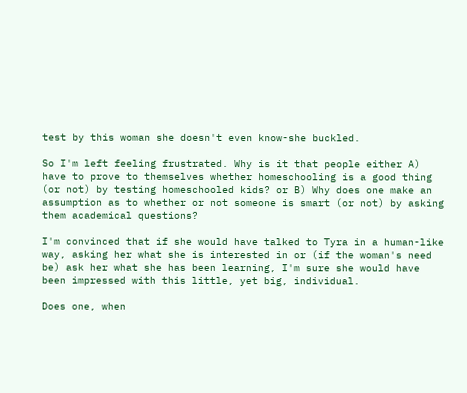test by this woman she doesn't even know-she buckled.

So I'm left feeling frustrated. Why is it that people either A) have to prove to themselves whether homeschooling is a good thing (or not) by testing homeschooled kids? or B) Why does one make an assumption as to whether or not someone is smart (or not) by asking them academical questions?

I'm convinced that if she would have talked to Tyra in a human-like way, asking her what she is interested in or (if the woman's need be) ask her what she has been learning, I'm sure she would have been impressed with this little, yet big, individual.

Does one, when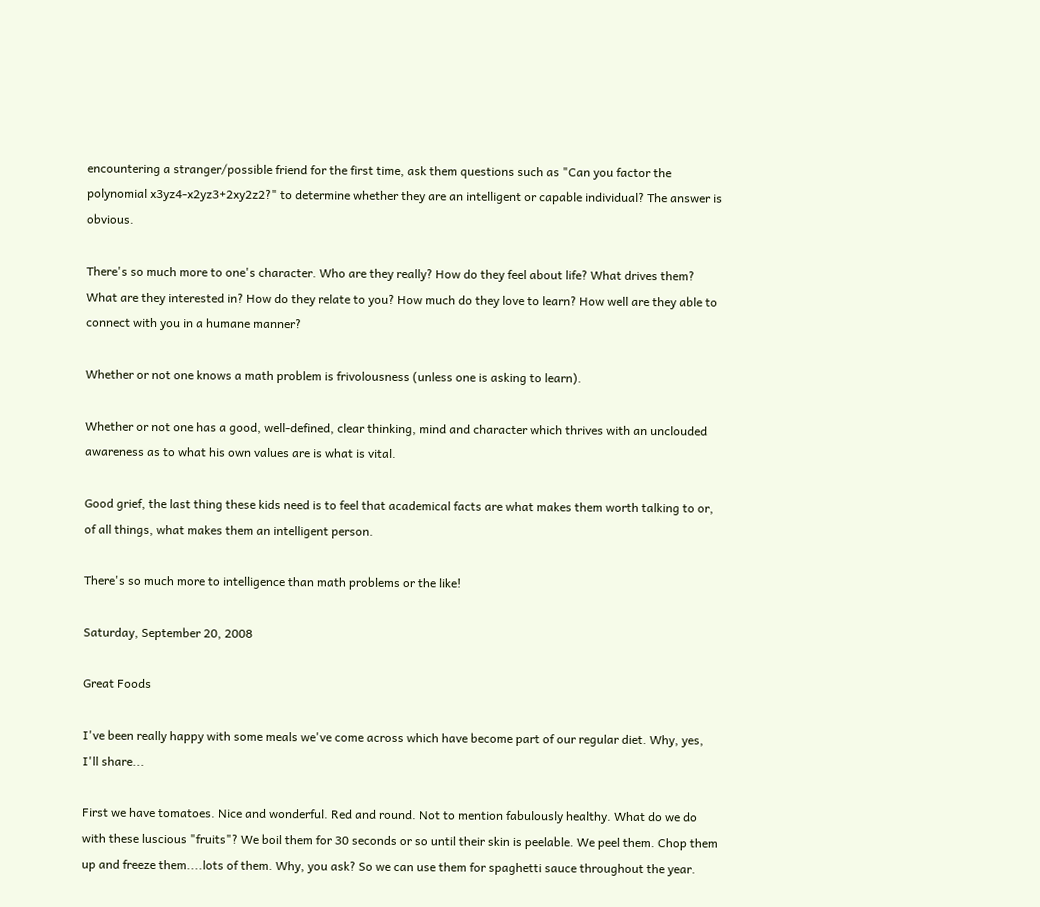encountering a stranger/possible friend for the first time, ask them questions such as "Can you factor the polynomial x3yz4-x2yz3+2xy2z2?" to determine whether they are an intelligent or capable individual? The answer is obvious.

There's so much more to one's character. Who are they really? How do they feel about life? What drives them? What are they interested in? How do they relate to you? How much do they love to learn? How well are they able to connect with you in a humane manner?

Whether or not one knows a math problem is frivolousness (unless one is asking to learn).

Whether or not one has a good, well-defined, clear thinking, mind and character which thrives with an unclouded awareness as to what his own values are is what is vital.

Good grief, the last thing these kids need is to feel that academical facts are what makes them worth talking to or, of all things, what makes them an intelligent person.

There's so much more to intelligence than math problems or the like!

Saturday, September 20, 2008

Great Foods

I've been really happy with some meals we've come across which have become part of our regular diet. Why, yes, I'll share...

First we have tomatoes. Nice and wonderful. Red and round. Not to mention fabulously healthy. What do we do with these luscious "fruits"? We boil them for 30 seconds or so until their skin is peelable. We peel them. Chop them up and freeze them....lots of them. Why, you ask? So we can use them for spaghetti sauce throughout the year.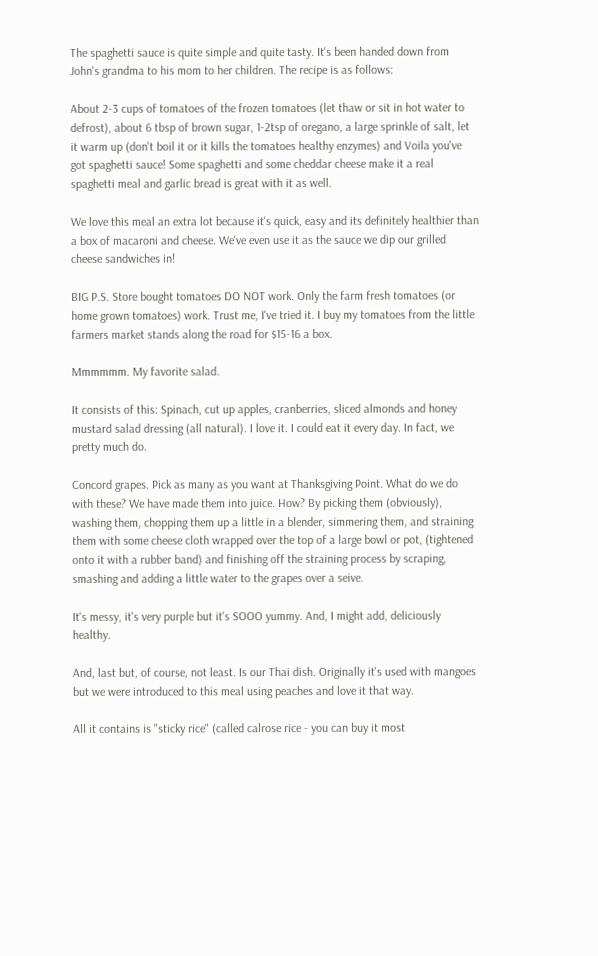The spaghetti sauce is quite simple and quite tasty. It's been handed down from John's grandma to his mom to her children. The recipe is as follows:

About 2-3 cups of tomatoes of the frozen tomatoes (let thaw or sit in hot water to defrost), about 6 tbsp of brown sugar, 1-2tsp of oregano, a large sprinkle of salt, let it warm up (don't boil it or it kills the tomatoes healthy enzymes) and Voila you've got spaghetti sauce! Some spaghetti and some cheddar cheese make it a real spaghetti meal and garlic bread is great with it as well.

We love this meal an extra lot because it's quick, easy and its definitely healthier than a box of macaroni and cheese. We've even use it as the sauce we dip our grilled cheese sandwiches in!

BIG P.S. Store bought tomatoes DO NOT work. Only the farm fresh tomatoes (or home grown tomatoes) work. Trust me, I've tried it. I buy my tomatoes from the little farmers market stands along the road for $15-16 a box.

Mmmmmm. My favorite salad.

It consists of this: Spinach, cut up apples, cranberries, sliced almonds and honey mustard salad dressing (all natural). I love it. I could eat it every day. In fact, we pretty much do.

Concord grapes. Pick as many as you want at Thanksgiving Point. What do we do with these? We have made them into juice. How? By picking them (obviously), washing them, chopping them up a little in a blender, simmering them, and straining them with some cheese cloth wrapped over the top of a large bowl or pot, (tightened onto it with a rubber band) and finishing off the straining process by scraping, smashing and adding a little water to the grapes over a seive.

It's messy, it's very purple but it's SOOO yummy. And, I might add, deliciously healthy.

And, last but, of course, not least. Is our Thai dish. Originally it's used with mangoes but we were introduced to this meal using peaches and love it that way.

All it contains is "sticky rice" (called calrose rice - you can buy it most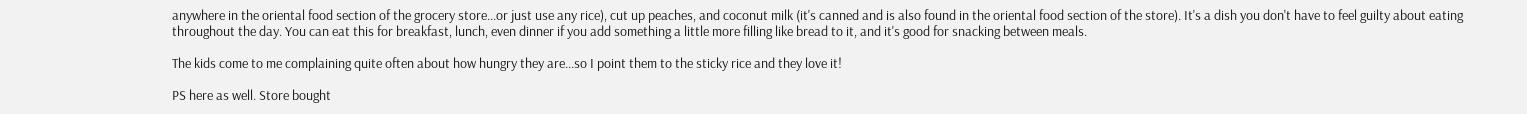anywhere in the oriental food section of the grocery store...or just use any rice), cut up peaches, and coconut milk (it's canned and is also found in the oriental food section of the store). It's a dish you don't have to feel guilty about eating throughout the day. You can eat this for breakfast, lunch, even dinner if you add something a little more filling like bread to it, and it's good for snacking between meals.

The kids come to me complaining quite often about how hungry they are...so I point them to the sticky rice and they love it!

PS here as well. Store bought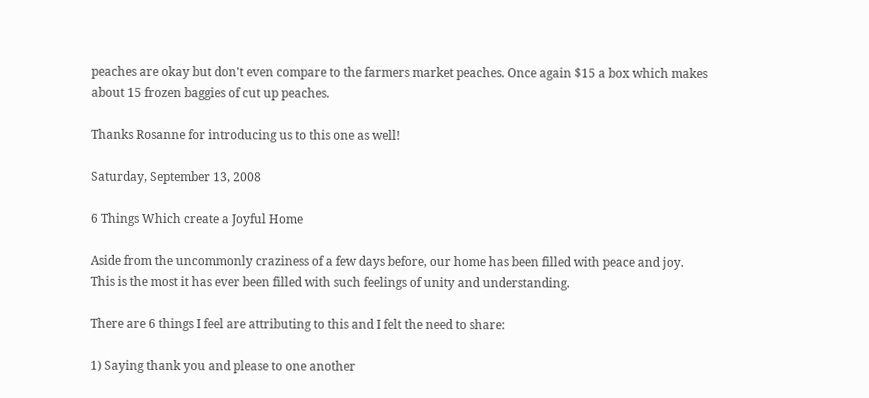peaches are okay but don't even compare to the farmers market peaches. Once again $15 a box which makes about 15 frozen baggies of cut up peaches.

Thanks Rosanne for introducing us to this one as well!

Saturday, September 13, 2008

6 Things Which create a Joyful Home

Aside from the uncommonly craziness of a few days before, our home has been filled with peace and joy. This is the most it has ever been filled with such feelings of unity and understanding.

There are 6 things I feel are attributing to this and I felt the need to share:

1) Saying thank you and please to one another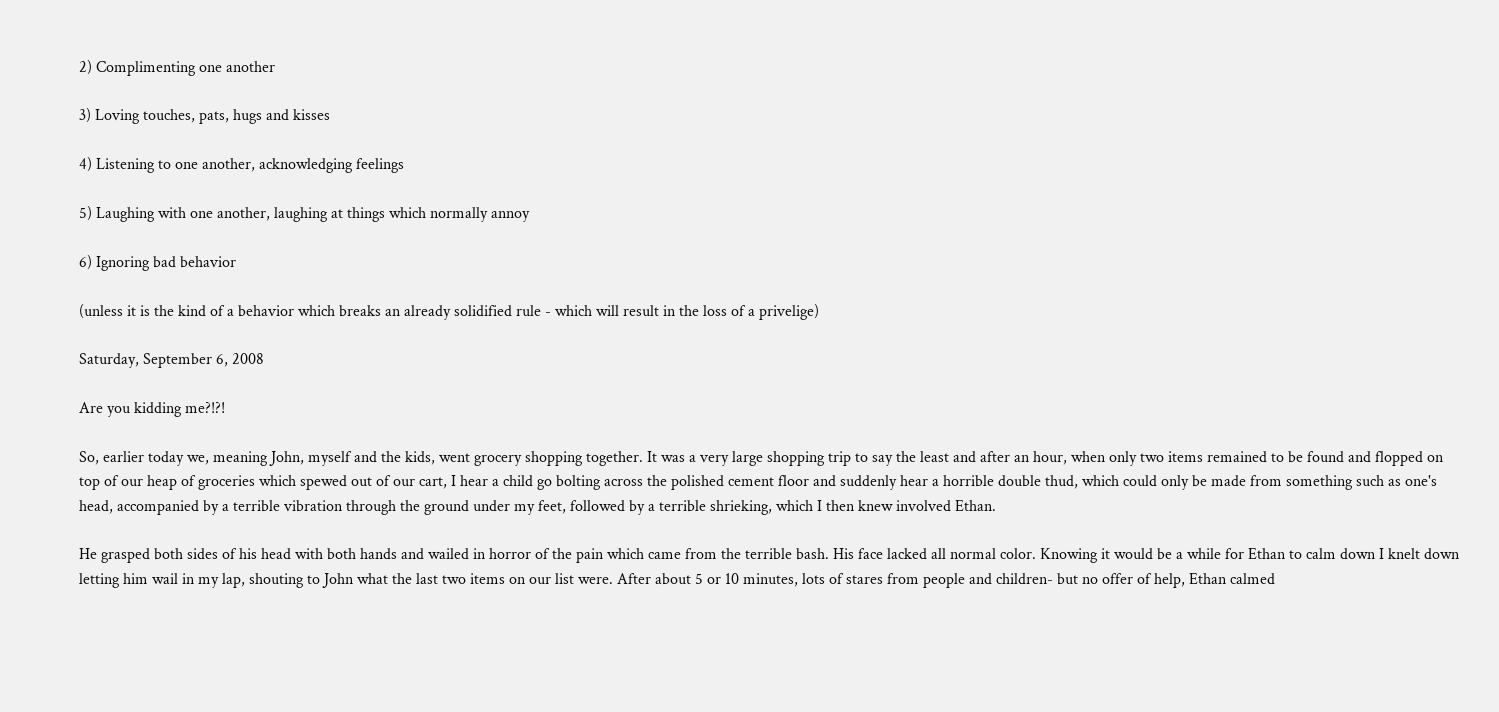2) Complimenting one another

3) Loving touches, pats, hugs and kisses

4) Listening to one another, acknowledging feelings

5) Laughing with one another, laughing at things which normally annoy

6) Ignoring bad behavior

(unless it is the kind of a behavior which breaks an already solidified rule - which will result in the loss of a privelige)

Saturday, September 6, 2008

Are you kidding me?!?!

So, earlier today we, meaning John, myself and the kids, went grocery shopping together. It was a very large shopping trip to say the least and after an hour, when only two items remained to be found and flopped on top of our heap of groceries which spewed out of our cart, I hear a child go bolting across the polished cement floor and suddenly hear a horrible double thud, which could only be made from something such as one's head, accompanied by a terrible vibration through the ground under my feet, followed by a terrible shrieking, which I then knew involved Ethan.

He grasped both sides of his head with both hands and wailed in horror of the pain which came from the terrible bash. His face lacked all normal color. Knowing it would be a while for Ethan to calm down I knelt down letting him wail in my lap, shouting to John what the last two items on our list were. After about 5 or 10 minutes, lots of stares from people and children- but no offer of help, Ethan calmed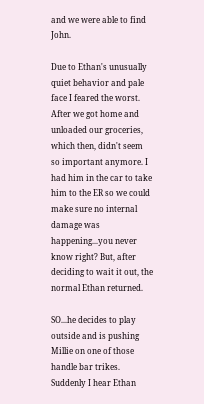and we were able to find John.

Due to Ethan's unusually quiet behavior and pale face I feared the worst. After we got home and unloaded our groceries, which then, didn't seem so important anymore. I had him in the car to take him to the ER so we could make sure no internal damage was happening...you never know right? But, after deciding to wait it out, the normal Ethan returned.

SO...he decides to play outside and is pushing Millie on one of those handle bar trikes. Suddenly I hear Ethan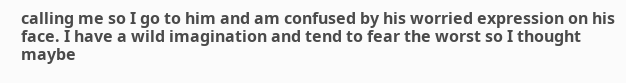calling me so I go to him and am confused by his worried expression on his face. I have a wild imagination and tend to fear the worst so I thought maybe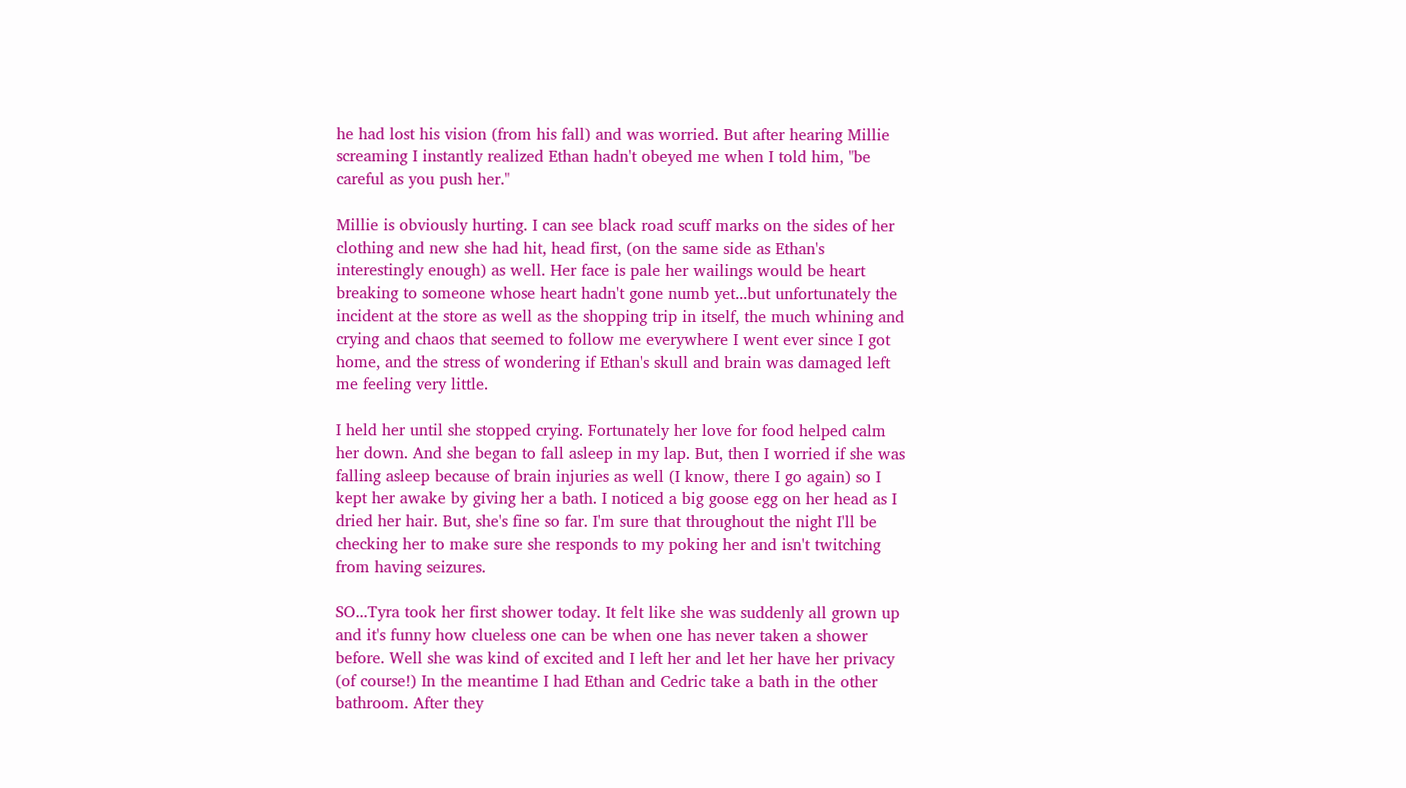he had lost his vision (from his fall) and was worried. But after hearing Millie screaming I instantly realized Ethan hadn't obeyed me when I told him, "be careful as you push her."

Millie is obviously hurting. I can see black road scuff marks on the sides of her clothing and new she had hit, head first, (on the same side as Ethan's interestingly enough) as well. Her face is pale her wailings would be heart breaking to someone whose heart hadn't gone numb yet...but unfortunately the incident at the store as well as the shopping trip in itself, the much whining and crying and chaos that seemed to follow me everywhere I went ever since I got home, and the stress of wondering if Ethan's skull and brain was damaged left me feeling very little.

I held her until she stopped crying. Fortunately her love for food helped calm her down. And she began to fall asleep in my lap. But, then I worried if she was falling asleep because of brain injuries as well (I know, there I go again) so I kept her awake by giving her a bath. I noticed a big goose egg on her head as I dried her hair. But, she's fine so far. I'm sure that throughout the night I'll be checking her to make sure she responds to my poking her and isn't twitching from having seizures.

SO...Tyra took her first shower today. It felt like she was suddenly all grown up and it's funny how clueless one can be when one has never taken a shower before. Well she was kind of excited and I left her and let her have her privacy (of course!) In the meantime I had Ethan and Cedric take a bath in the other bathroom. After they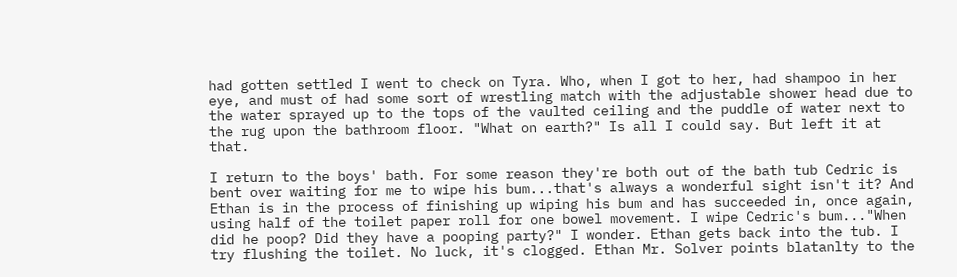had gotten settled I went to check on Tyra. Who, when I got to her, had shampoo in her eye, and must of had some sort of wrestling match with the adjustable shower head due to the water sprayed up to the tops of the vaulted ceiling and the puddle of water next to the rug upon the bathroom floor. "What on earth?" Is all I could say. But left it at that.

I return to the boys' bath. For some reason they're both out of the bath tub Cedric is bent over waiting for me to wipe his bum...that's always a wonderful sight isn't it? And Ethan is in the process of finishing up wiping his bum and has succeeded in, once again, using half of the toilet paper roll for one bowel movement. I wipe Cedric's bum..."When did he poop? Did they have a pooping party?" I wonder. Ethan gets back into the tub. I try flushing the toilet. No luck, it's clogged. Ethan Mr. Solver points blatanlty to the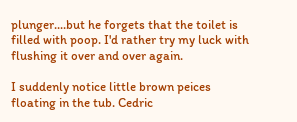plunger....but he forgets that the toilet is filled with poop. I'd rather try my luck with flushing it over and over again.

I suddenly notice little brown peices floating in the tub. Cedric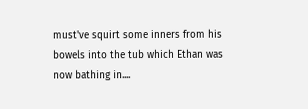must've squirt some inners from his bowels into the tub which Ethan was now bathing in....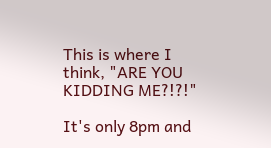This is where I think, "ARE YOU KIDDING ME?!?!"

It's only 8pm and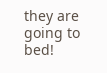they are going to bed!